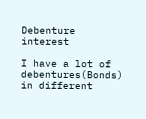Debenture interest

I have a lot of debentures(Bonds) in different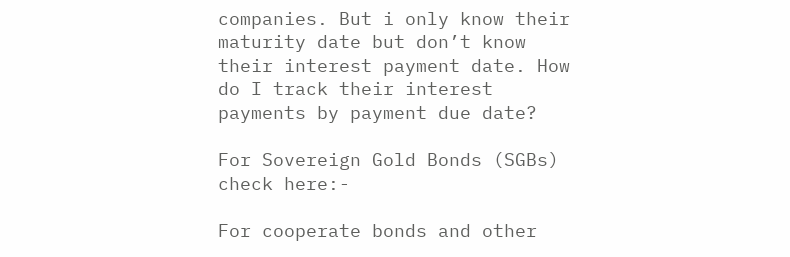companies. But i only know their maturity date but don’t know their interest payment date. How do I track their interest payments by payment due date?

For Sovereign Gold Bonds (SGBs) check here:-

For cooperate bonds and other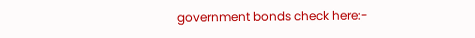government bonds check here:-